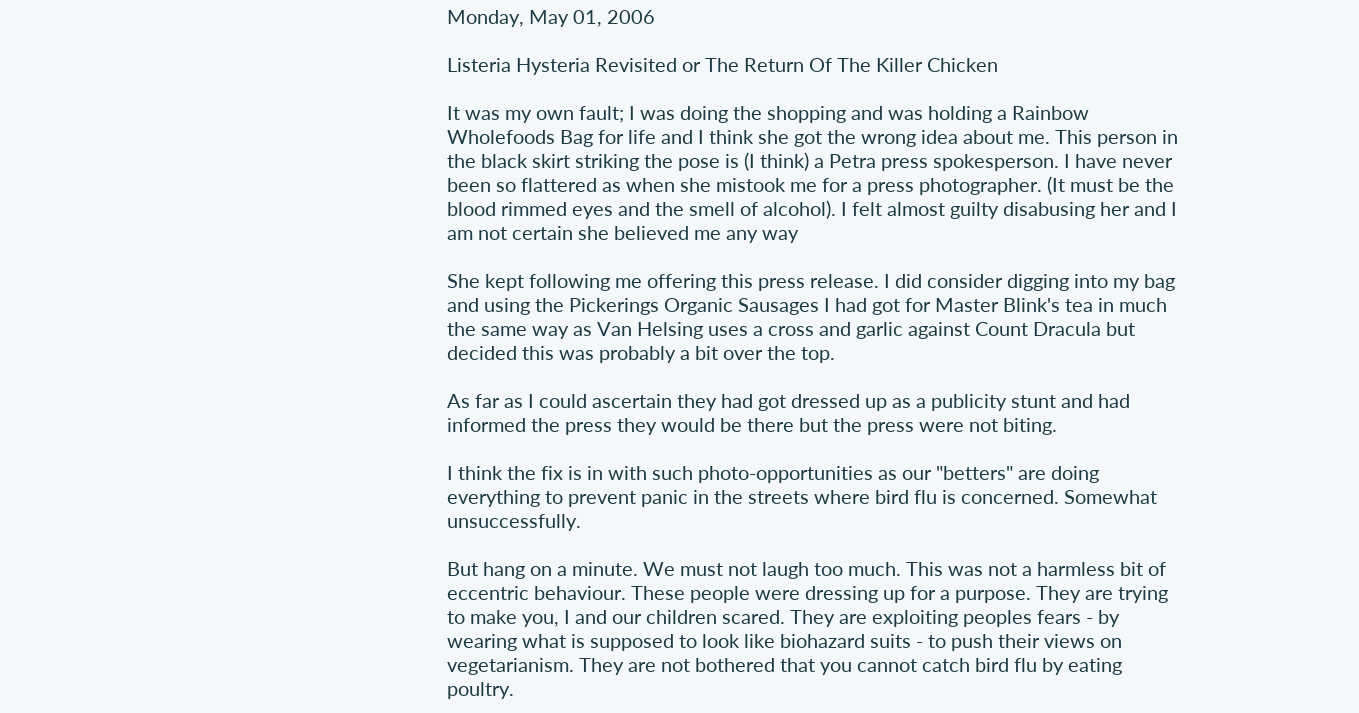Monday, May 01, 2006

Listeria Hysteria Revisited or The Return Of The Killer Chicken

It was my own fault; I was doing the shopping and was holding a Rainbow Wholefoods Bag for life and I think she got the wrong idea about me. This person in the black skirt striking the pose is (I think) a Petra press spokesperson. I have never been so flattered as when she mistook me for a press photographer. (It must be the blood rimmed eyes and the smell of alcohol). I felt almost guilty disabusing her and I am not certain she believed me any way

She kept following me offering this press release. I did consider digging into my bag and using the Pickerings Organic Sausages I had got for Master Blink's tea in much the same way as Van Helsing uses a cross and garlic against Count Dracula but decided this was probably a bit over the top.

As far as I could ascertain they had got dressed up as a publicity stunt and had informed the press they would be there but the press were not biting.

I think the fix is in with such photo-opportunities as our "betters" are doing everything to prevent panic in the streets where bird flu is concerned. Somewhat unsuccessfully.

But hang on a minute. We must not laugh too much. This was not a harmless bit of eccentric behaviour. These people were dressing up for a purpose. They are trying to make you, I and our children scared. They are exploiting peoples fears - by wearing what is supposed to look like biohazard suits - to push their views on vegetarianism. They are not bothered that you cannot catch bird flu by eating poultry.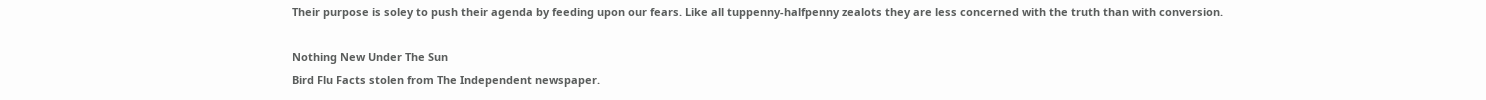Their purpose is soley to push their agenda by feeding upon our fears. Like all tuppenny-halfpenny zealots they are less concerned with the truth than with conversion.

Nothing New Under The Sun
Bird Flu Facts stolen from The Independent newspaper.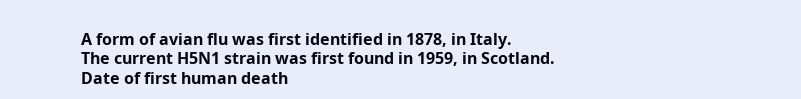A form of avian flu was first identified in 1878, in Italy.
The current H5N1 strain was first found in 1959, in Scotland.
Date of first human death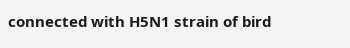connected with H5N1 strain of bird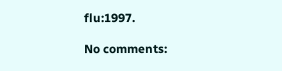flu:1997.

No comments: